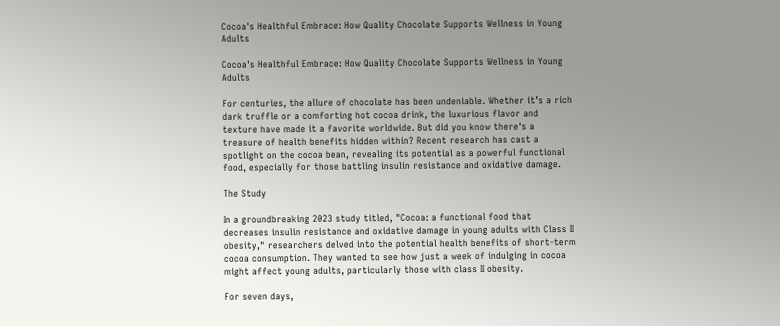Cocoa's Healthful Embrace: How Quality Chocolate Supports Wellness in Young Adults

Cocoa's Healthful Embrace: How Quality Chocolate Supports Wellness in Young Adults

For centuries, the allure of chocolate has been undeniable. Whether it’s a rich dark truffle or a comforting hot cocoa drink, the luxurious flavor and texture have made it a favorite worldwide. But did you know there's a treasure of health benefits hidden within? Recent research has cast a spotlight on the cocoa bean, revealing its potential as a powerful functional food, especially for those battling insulin resistance and oxidative damage.

The Study

In a groundbreaking 2023 study titled, "Cocoa: a functional food that decreases insulin resistance and oxidative damage in young adults with Class II obesity," researchers delved into the potential health benefits of short-term cocoa consumption. They wanted to see how just a week of indulging in cocoa might affect young adults, particularly those with class II obesity.

For seven days,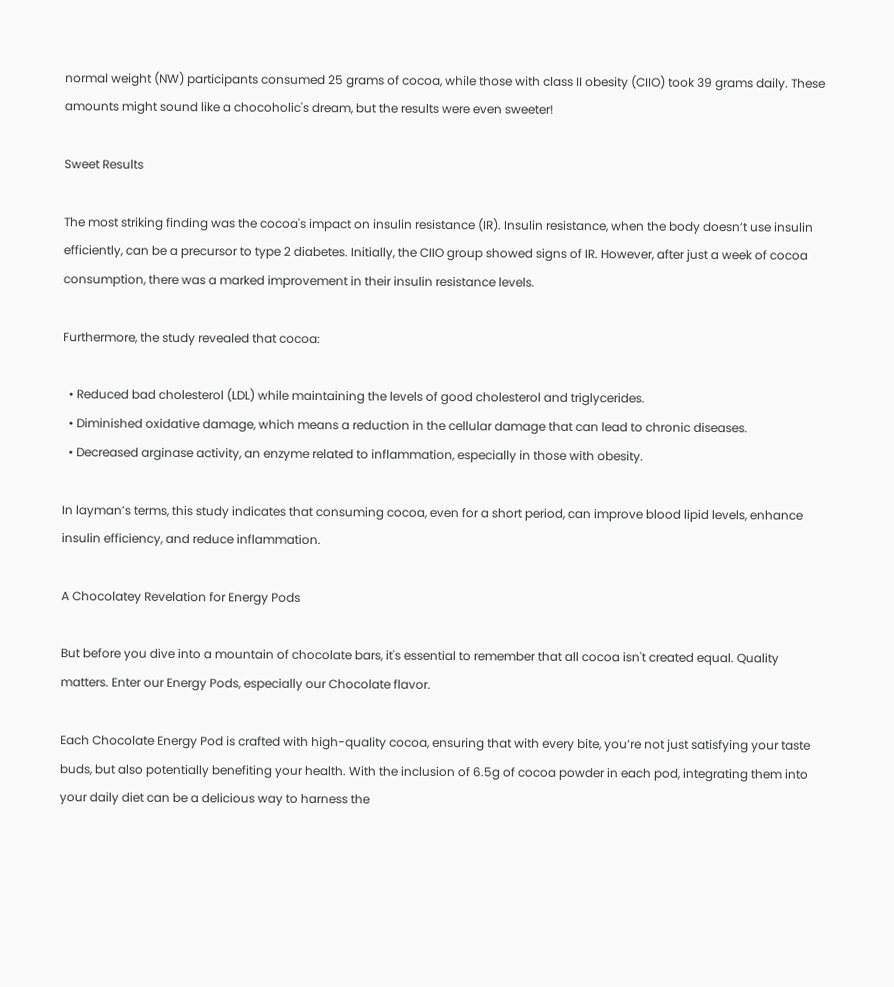normal weight (NW) participants consumed 25 grams of cocoa, while those with class II obesity (CIIO) took 39 grams daily. These amounts might sound like a chocoholic's dream, but the results were even sweeter!

Sweet Results

The most striking finding was the cocoa's impact on insulin resistance (IR). Insulin resistance, when the body doesn’t use insulin efficiently, can be a precursor to type 2 diabetes. Initially, the CIIO group showed signs of IR. However, after just a week of cocoa consumption, there was a marked improvement in their insulin resistance levels.

Furthermore, the study revealed that cocoa:

  • Reduced bad cholesterol (LDL) while maintaining the levels of good cholesterol and triglycerides.
  • Diminished oxidative damage, which means a reduction in the cellular damage that can lead to chronic diseases.
  • Decreased arginase activity, an enzyme related to inflammation, especially in those with obesity.

In layman’s terms, this study indicates that consuming cocoa, even for a short period, can improve blood lipid levels, enhance insulin efficiency, and reduce inflammation.

A Chocolatey Revelation for Energy Pods

But before you dive into a mountain of chocolate bars, it's essential to remember that all cocoa isn't created equal. Quality matters. Enter our Energy Pods, especially our Chocolate flavor.

Each Chocolate Energy Pod is crafted with high-quality cocoa, ensuring that with every bite, you’re not just satisfying your taste buds, but also potentially benefiting your health. With the inclusion of 6.5g of cocoa powder in each pod, integrating them into your daily diet can be a delicious way to harness the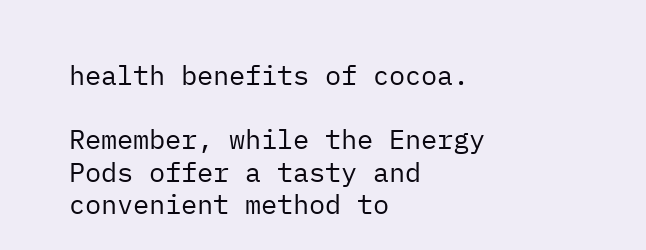health benefits of cocoa.

Remember, while the Energy Pods offer a tasty and convenient method to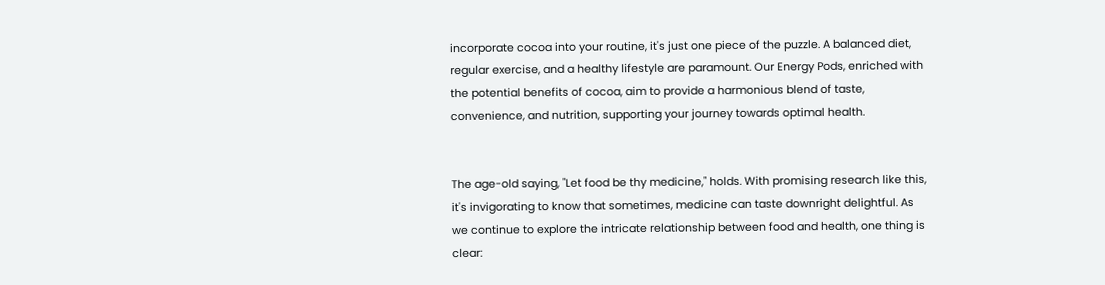incorporate cocoa into your routine, it's just one piece of the puzzle. A balanced diet, regular exercise, and a healthy lifestyle are paramount. Our Energy Pods, enriched with the potential benefits of cocoa, aim to provide a harmonious blend of taste, convenience, and nutrition, supporting your journey towards optimal health.


The age-old saying, "Let food be thy medicine," holds. With promising research like this, it's invigorating to know that sometimes, medicine can taste downright delightful. As we continue to explore the intricate relationship between food and health, one thing is clear: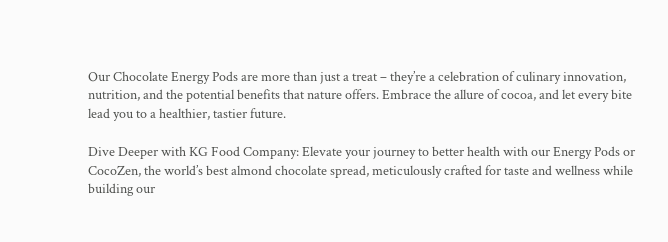Our Chocolate Energy Pods are more than just a treat – they’re a celebration of culinary innovation, nutrition, and the potential benefits that nature offers. Embrace the allure of cocoa, and let every bite lead you to a healthier, tastier future.

Dive Deeper with KG Food Company: Elevate your journey to better health with our Energy Pods or CocoZen, the world’s best almond chocolate spread, meticulously crafted for taste and wellness while building our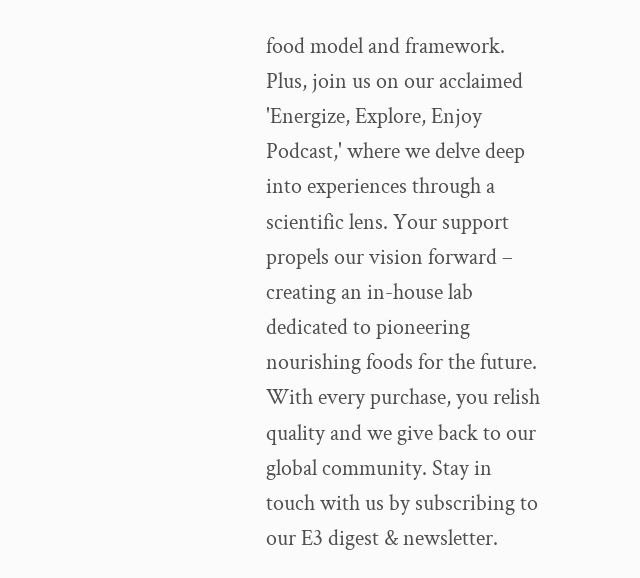food model and framework. Plus, join us on our acclaimed 'Energize, Explore, Enjoy Podcast,' where we delve deep into experiences through a scientific lens. Your support propels our vision forward – creating an in-house lab dedicated to pioneering nourishing foods for the future. With every purchase, you relish quality and we give back to our global community. Stay in touch with us by subscribing to our E3 digest & newsletter.